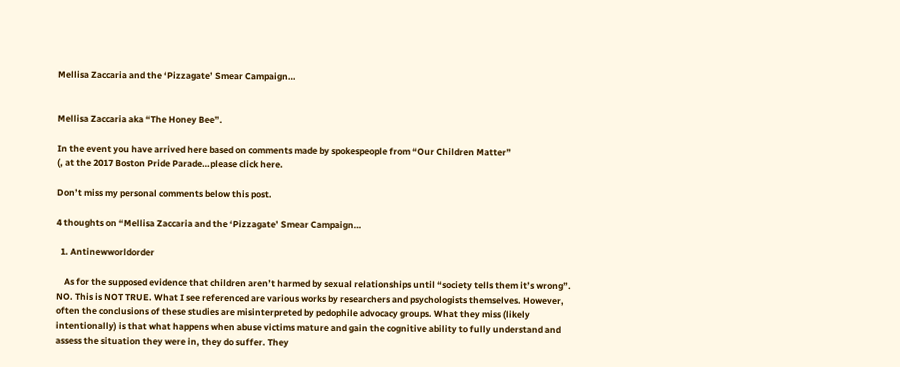Mellisa Zaccaria and the ‘Pizzagate’ Smear Campaign…


Mellisa Zaccaria aka “The Honey Bee”.

In the event you have arrived here based on comments made by spokespeople from “Our Children Matter”
(, at the 2017 Boston Pride Parade…please click here.

Don’t miss my personal comments below this post.

4 thoughts on “Mellisa Zaccaria and the ‘Pizzagate’ Smear Campaign…

  1. Antinewworldorder

    As for the supposed evidence that children aren’t harmed by sexual relationships until “society tells them it’s wrong”. NO. This is NOT TRUE. What I see referenced are various works by researchers and psychologists themselves. However, often the conclusions of these studies are misinterpreted by pedophile advocacy groups. What they miss (likely intentionally) is that what happens when abuse victims mature and gain the cognitive ability to fully understand and assess the situation they were in, they do suffer. They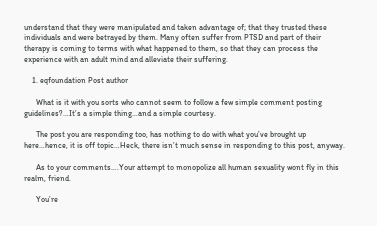understand that they were manipulated and taken advantage of; that they trusted these individuals and were betrayed by them. Many often suffer from PTSD and part of their therapy is coming to terms with what happened to them, so that they can process the experience with an adult mind and alleviate their suffering.

    1. eqfoundation Post author

      What is it with you sorts who cannot seem to follow a few simple comment posting guidelines?…It’s a simple thing…and a simple courtesy.

      The post you are responding too, has nothing to do with what you’ve brought up here…hence, it is off topic…Heck, there isn’t much sense in responding to this post, anyway.

      As to your comments….Your attempt to monopolize all human sexuality wont fly in this realm, friend.

      You’re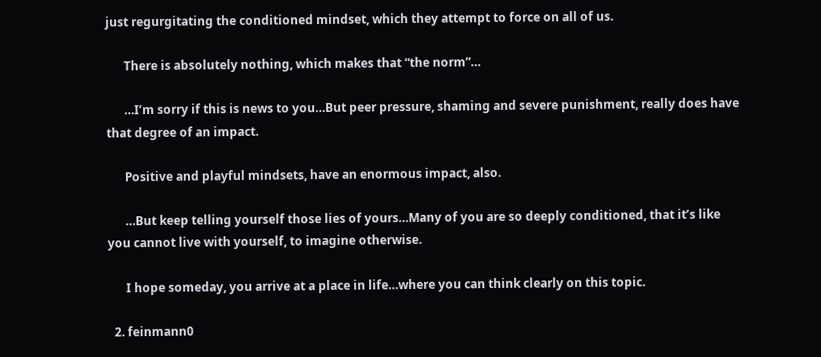just regurgitating the conditioned mindset, which they attempt to force on all of us.

      There is absolutely nothing, which makes that “the norm”…

      …I’m sorry if this is news to you…But peer pressure, shaming and severe punishment, really does have that degree of an impact.

      Positive and playful mindsets, have an enormous impact, also.

      …But keep telling yourself those lies of yours…Many of you are so deeply conditioned, that it’s like you cannot live with yourself, to imagine otherwise.

      I hope someday, you arrive at a place in life…where you can think clearly on this topic.

  2. feinmann0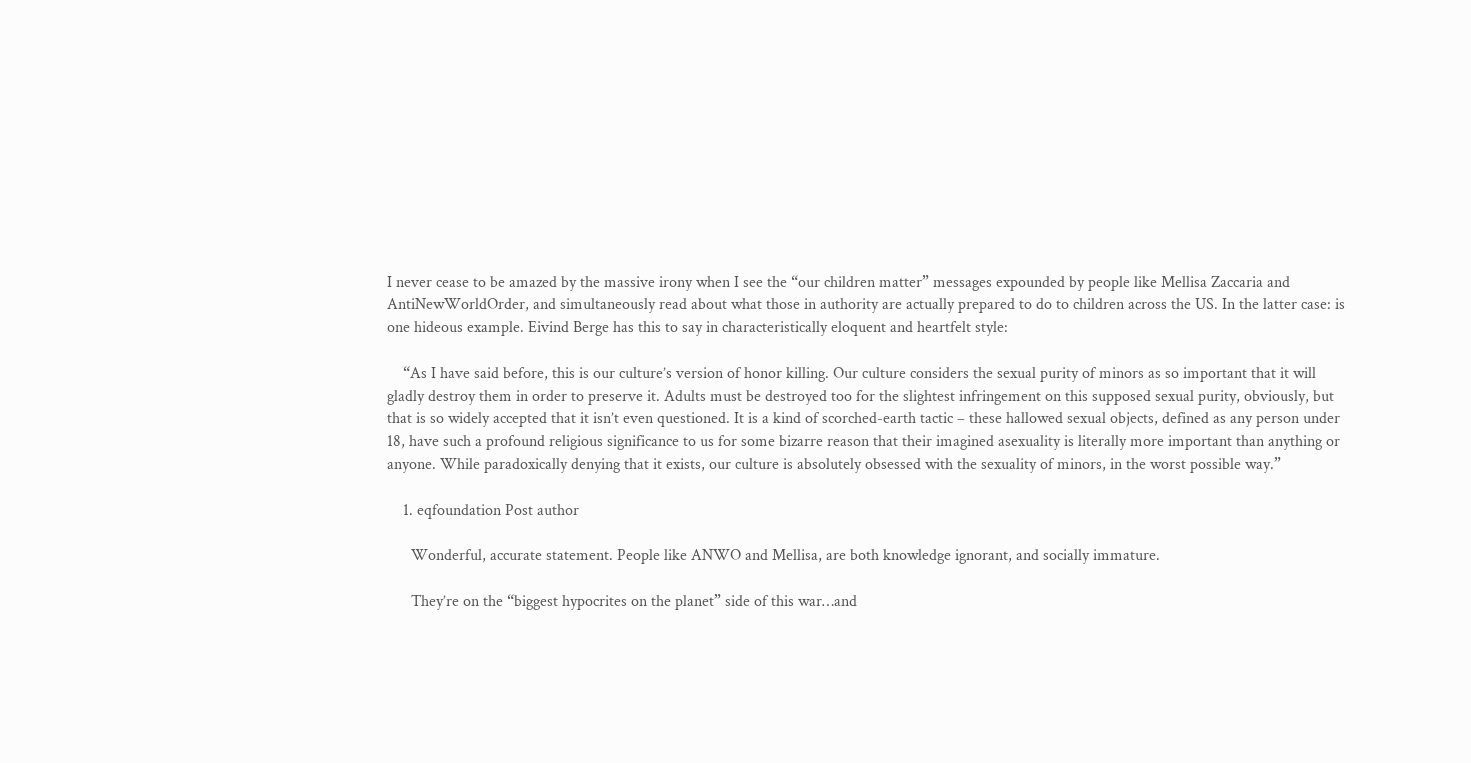I never cease to be amazed by the massive irony when I see the “our children matter” messages expounded by people like Mellisa Zaccaria and AntiNewWorldOrder, and simultaneously read about what those in authority are actually prepared to do to children across the US. In the latter case: is one hideous example. Eivind Berge has this to say in characteristically eloquent and heartfelt style:

    “As I have said before, this is our culture’s version of honor killing. Our culture considers the sexual purity of minors as so important that it will gladly destroy them in order to preserve it. Adults must be destroyed too for the slightest infringement on this supposed sexual purity, obviously, but that is so widely accepted that it isn’t even questioned. It is a kind of scorched-earth tactic – these hallowed sexual objects, defined as any person under 18, have such a profound religious significance to us for some bizarre reason that their imagined asexuality is literally more important than anything or anyone. While paradoxically denying that it exists, our culture is absolutely obsessed with the sexuality of minors, in the worst possible way.”

    1. eqfoundation Post author

      Wonderful, accurate statement. People like ANWO and Mellisa, are both knowledge ignorant, and socially immature.

      They’re on the “biggest hypocrites on the planet” side of this war…and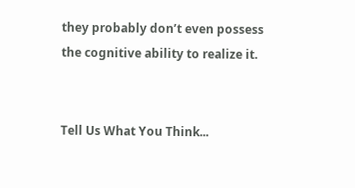they probably don’t even possess the cognitive ability to realize it.


Tell Us What You Think...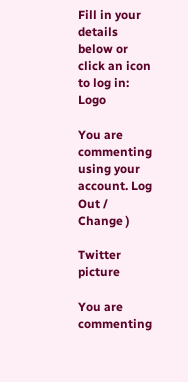Fill in your details below or click an icon to log in: Logo

You are commenting using your account. Log Out /  Change )

Twitter picture

You are commenting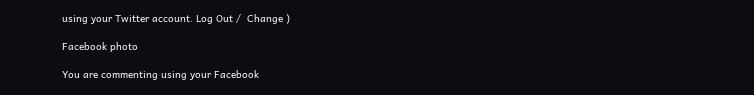using your Twitter account. Log Out /  Change )

Facebook photo

You are commenting using your Facebook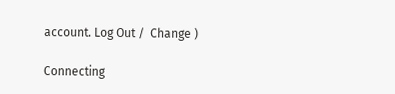account. Log Out /  Change )

Connecting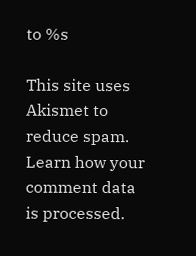to %s

This site uses Akismet to reduce spam. Learn how your comment data is processed.